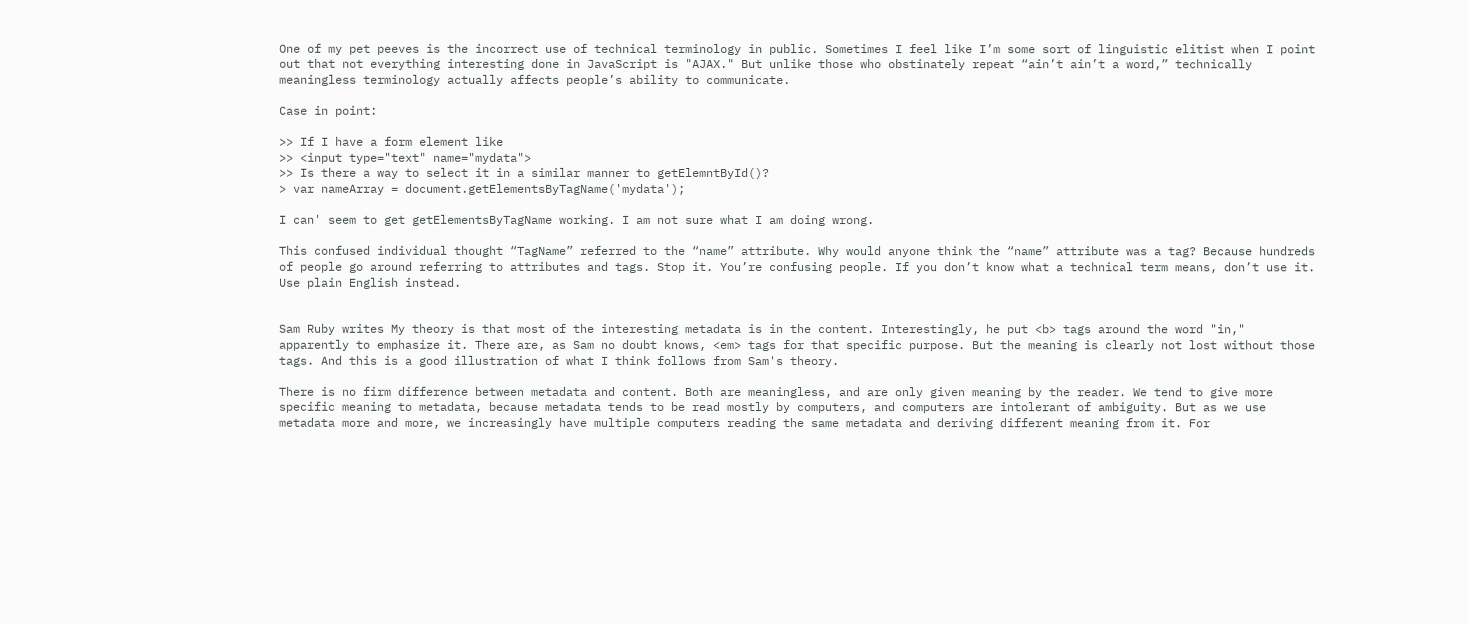One of my pet peeves is the incorrect use of technical terminology in public. Sometimes I feel like I’m some sort of linguistic elitist when I point out that not everything interesting done in JavaScript is "AJAX." But unlike those who obstinately repeat “ain’t ain’t a word,” technically meaningless terminology actually affects people’s ability to communicate.

Case in point:

>> If I have a form element like
>> <input type="text" name="mydata">
>> Is there a way to select it in a similar manner to getElemntById()?
> var nameArray = document.getElementsByTagName('mydata');

I can' seem to get getElementsByTagName working. I am not sure what I am doing wrong.

This confused individual thought “TagName” referred to the “name” attribute. Why would anyone think the “name” attribute was a tag? Because hundreds of people go around referring to attributes and tags. Stop it. You’re confusing people. If you don’t know what a technical term means, don’t use it. Use plain English instead.


Sam Ruby writes My theory is that most of the interesting metadata is in the content. Interestingly, he put <b> tags around the word "in," apparently to emphasize it. There are, as Sam no doubt knows, <em> tags for that specific purpose. But the meaning is clearly not lost without those tags. And this is a good illustration of what I think follows from Sam's theory.

There is no firm difference between metadata and content. Both are meaningless, and are only given meaning by the reader. We tend to give more specific meaning to metadata, because metadata tends to be read mostly by computers, and computers are intolerant of ambiguity. But as we use metadata more and more, we increasingly have multiple computers reading the same metadata and deriving different meaning from it. For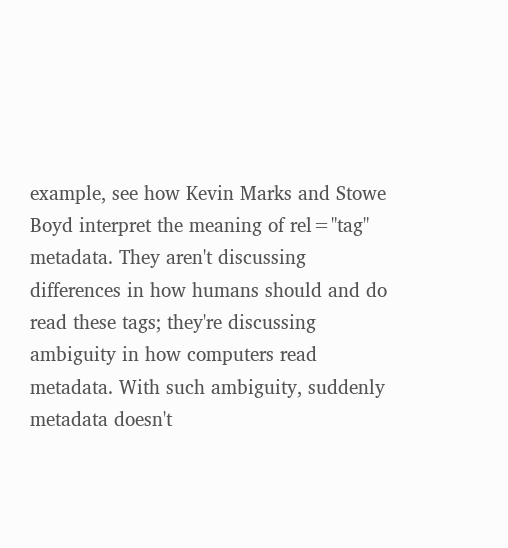example, see how Kevin Marks and Stowe Boyd interpret the meaning of rel="tag" metadata. They aren't discussing differences in how humans should and do read these tags; they're discussing ambiguity in how computers read metadata. With such ambiguity, suddenly metadata doesn't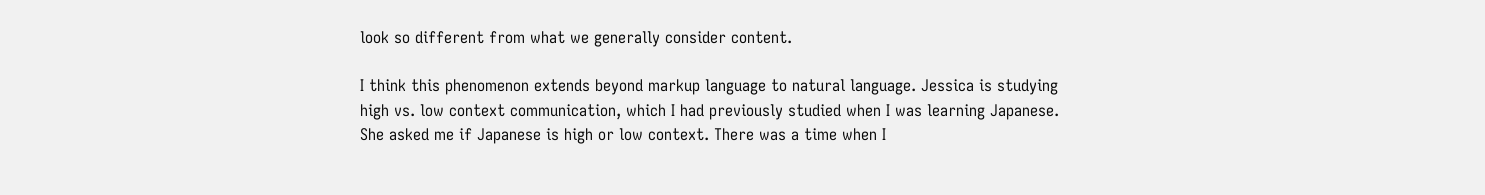look so different from what we generally consider content.

I think this phenomenon extends beyond markup language to natural language. Jessica is studying high vs. low context communication, which I had previously studied when I was learning Japanese. She asked me if Japanese is high or low context. There was a time when I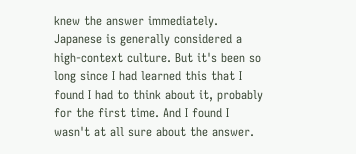knew the answer immediately. Japanese is generally considered a high-context culture. But it's been so long since I had learned this that I found I had to think about it, probably for the first time. And I found I wasn't at all sure about the answer.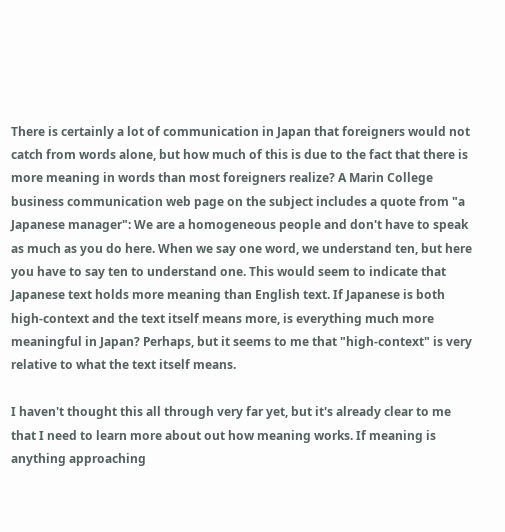There is certainly a lot of communication in Japan that foreigners would not catch from words alone, but how much of this is due to the fact that there is more meaning in words than most foreigners realize? A Marin College business communication web page on the subject includes a quote from "a Japanese manager": We are a homogeneous people and don't have to speak as much as you do here. When we say one word, we understand ten, but here you have to say ten to understand one. This would seem to indicate that Japanese text holds more meaning than English text. If Japanese is both high-context and the text itself means more, is everything much more meaningful in Japan? Perhaps, but it seems to me that "high-context" is very relative to what the text itself means.

I haven't thought this all through very far yet, but it's already clear to me that I need to learn more about out how meaning works. If meaning is anything approaching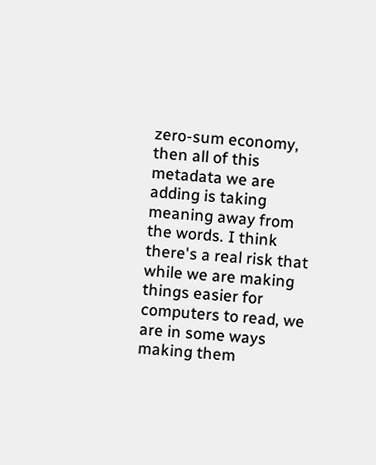zero-sum economy, then all of this metadata we are adding is taking meaning away from the words. I think there's a real risk that while we are making things easier for computers to read, we are in some ways making them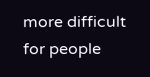more difficult for people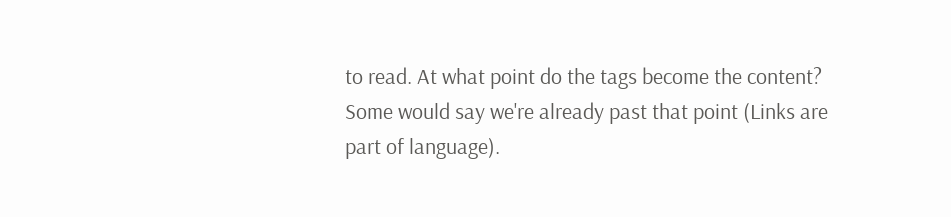to read. At what point do the tags become the content? Some would say we're already past that point (Links are part of language).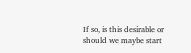If so, is this desirable or should we maybe start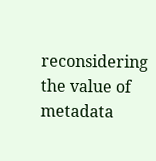reconsidering the value of metadata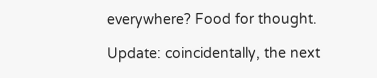everywhere? Food for thought.

Update: coincidentally, the next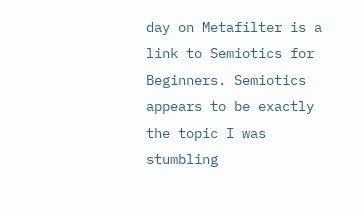day on Metafilter is a link to Semiotics for Beginners. Semiotics appears to be exactly the topic I was stumbling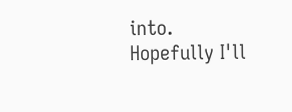into. Hopefully I'll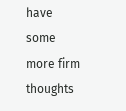have some more firm thoughts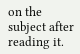on the subject after reading it.